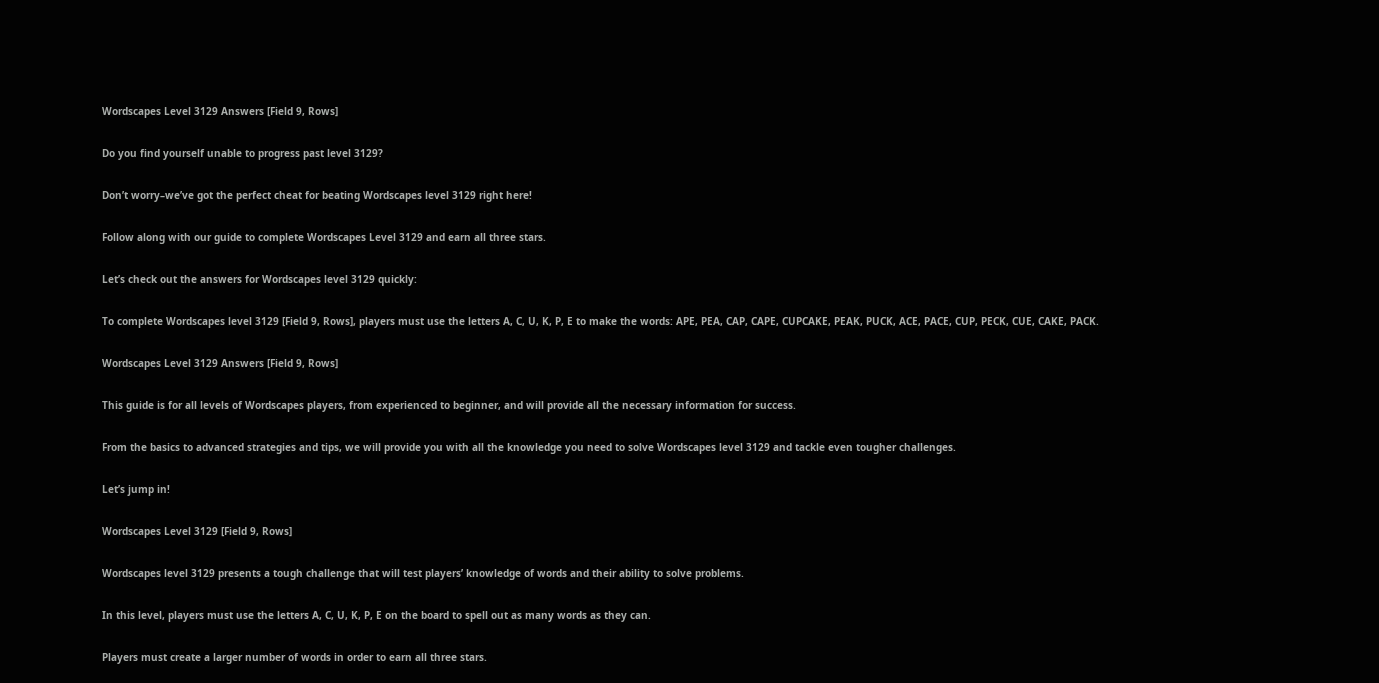Wordscapes Level 3129 Answers [Field 9, Rows]

Do you find yourself unable to progress past level 3129?

Don’t worry–we’ve got the perfect cheat for beating Wordscapes level 3129 right here!

Follow along with our guide to complete Wordscapes Level 3129 and earn all three stars.

Let’s check out the answers for Wordscapes level 3129 quickly:

To complete Wordscapes level 3129 [Field 9, Rows], players must use the letters A, C, U, K, P, E to make the words: APE, PEA, CAP, CAPE, CUPCAKE, PEAK, PUCK, ACE, PACE, CUP, PECK, CUE, CAKE, PACK.

Wordscapes Level 3129 Answers [Field 9, Rows]

This guide is for all levels of Wordscapes players, from experienced to beginner, and will provide all the necessary information for success.

From the basics to advanced strategies and tips, we will provide you with all the knowledge you need to solve Wordscapes level 3129 and tackle even tougher challenges.

Let’s jump in!

Wordscapes Level 3129 [Field 9, Rows]

Wordscapes level 3129 presents a tough challenge that will test players’ knowledge of words and their ability to solve problems.

In this level, players must use the letters A, C, U, K, P, E on the board to spell out as many words as they can.

Players must create a larger number of words in order to earn all three stars.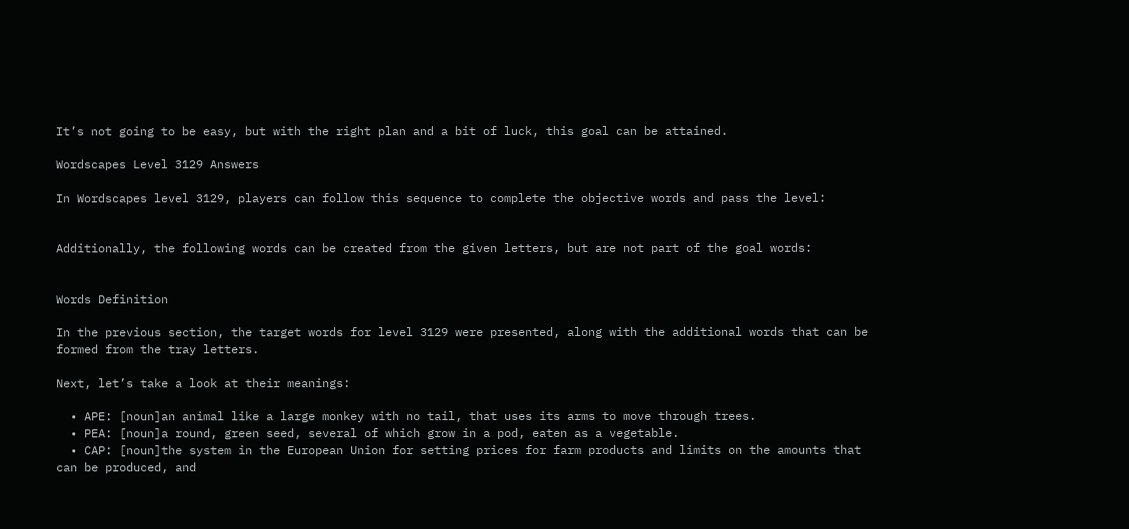It’s not going to be easy, but with the right plan and a bit of luck, this goal can be attained.

Wordscapes Level 3129 Answers

In Wordscapes level 3129, players can follow this sequence to complete the objective words and pass the level:


Additionally, the following words can be created from the given letters, but are not part of the goal words:


Words Definition

In the previous section, the target words for level 3129 were presented, along with the additional words that can be formed from the tray letters.

Next, let’s take a look at their meanings:

  • APE: [noun]an animal like a large monkey with no tail, that uses its arms to move through trees.
  • PEA: [noun]a round, green seed, several of which grow in a pod, eaten as a vegetable.
  • CAP: [noun]the system in the European Union for setting prices for farm products and limits on the amounts that can be produced, and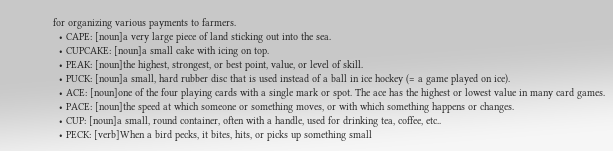for organizing various payments to farmers.
  • CAPE: [noun]a very large piece of land sticking out into the sea.
  • CUPCAKE: [noun]a small cake with icing on top.
  • PEAK: [noun]the highest, strongest, or best point, value, or level of skill.
  • PUCK: [noun]a small, hard rubber disc that is used instead of a ball in ice hockey (= a game played on ice).
  • ACE: [noun]one of the four playing cards with a single mark or spot. The ace has the highest or lowest value in many card games.
  • PACE: [noun]the speed at which someone or something moves, or with which something happens or changes.
  • CUP: [noun]a small, round container, often with a handle, used for drinking tea, coffee, etc..
  • PECK: [verb]When a bird pecks, it bites, hits, or picks up something small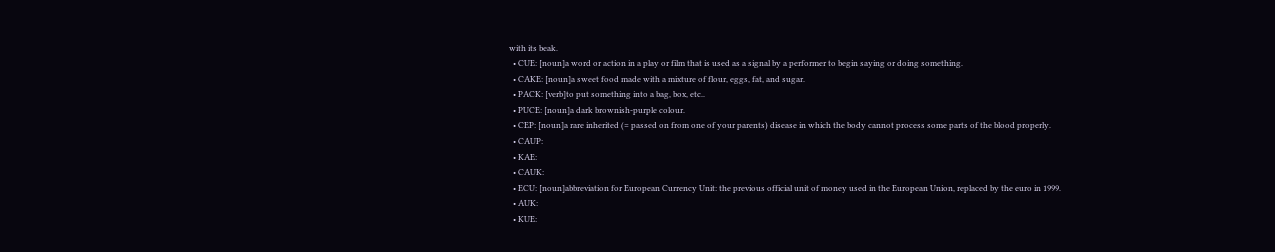with its beak.
  • CUE: [noun]a word or action in a play or film that is used as a signal by a performer to begin saying or doing something.
  • CAKE: [noun]a sweet food made with a mixture of flour, eggs, fat, and sugar.
  • PACK: [verb]to put something into a bag, box, etc..
  • PUCE: [noun]a dark brownish-purple colour.
  • CEP: [noun]a rare inherited (= passed on from one of your parents) disease in which the body cannot process some parts of the blood properly.
  • CAUP:
  • KAE:
  • CAUK:
  • ECU: [noun]abbreviation for European Currency Unit: the previous official unit of money used in the European Union, replaced by the euro in 1999.
  • AUK:
  • KUE: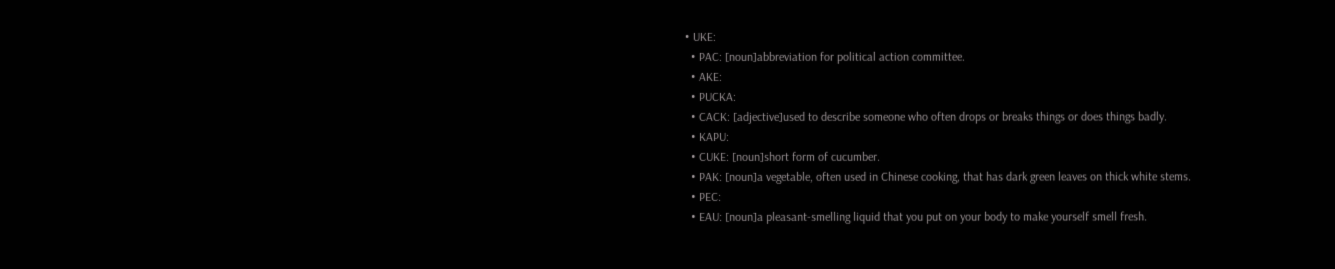• UKE:
  • PAC: [noun]abbreviation for political action committee.
  • AKE:
  • PUCKA:
  • CACK: [adjective]used to describe someone who often drops or breaks things or does things badly.
  • KAPU:
  • CUKE: [noun]short form of cucumber.
  • PAK: [noun]a vegetable, often used in Chinese cooking, that has dark green leaves on thick white stems.
  • PEC:
  • EAU: [noun]a pleasant-smelling liquid that you put on your body to make yourself smell fresh.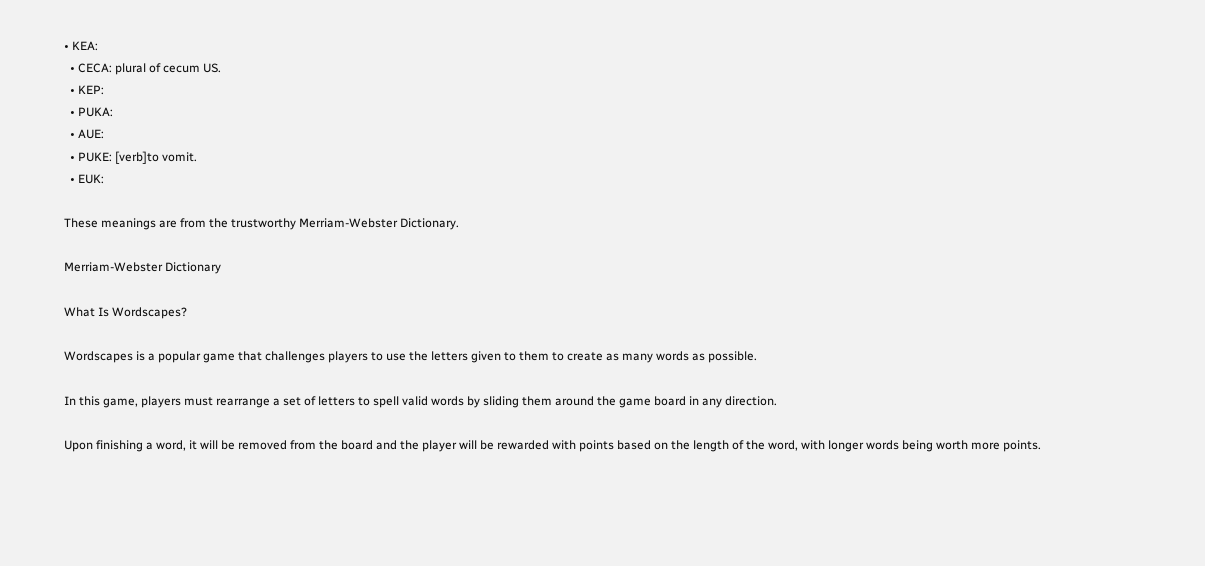• KEA:
  • CECA: plural of cecum US.
  • KEP:
  • PUKA:
  • AUE:
  • PUKE: [verb]to vomit.
  • EUK:

These meanings are from the trustworthy Merriam-Webster Dictionary.

Merriam-Webster Dictionary

What Is Wordscapes?

Wordscapes is a popular game that challenges players to use the letters given to them to create as many words as possible.

In this game, players must rearrange a set of letters to spell valid words by sliding them around the game board in any direction.

Upon finishing a word, it will be removed from the board and the player will be rewarded with points based on the length of the word, with longer words being worth more points.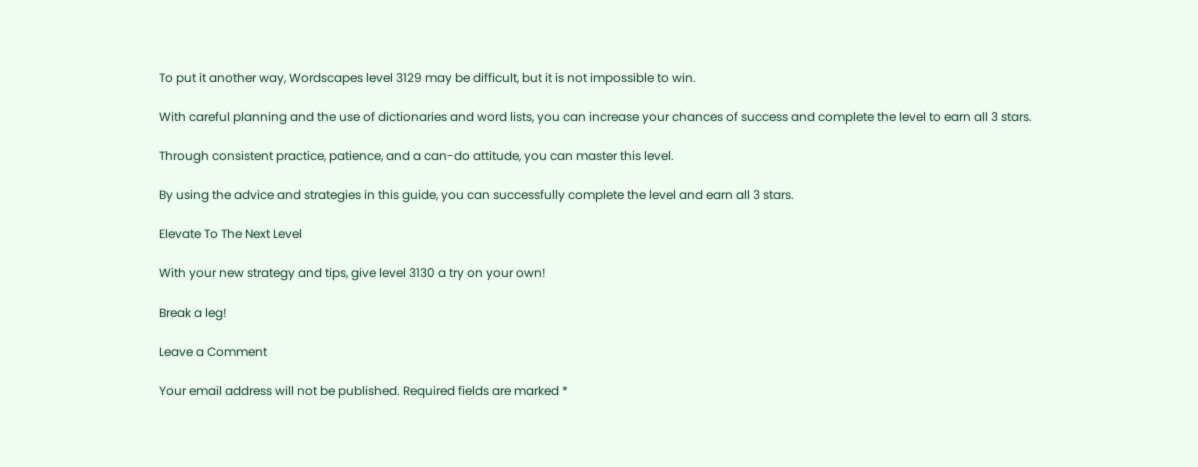To put it another way, Wordscapes level 3129 may be difficult, but it is not impossible to win.

With careful planning and the use of dictionaries and word lists, you can increase your chances of success and complete the level to earn all 3 stars.

Through consistent practice, patience, and a can-do attitude, you can master this level.

By using the advice and strategies in this guide, you can successfully complete the level and earn all 3 stars.

Elevate To The Next Level

With your new strategy and tips, give level 3130 a try on your own!

Break a leg!

Leave a Comment

Your email address will not be published. Required fields are marked *